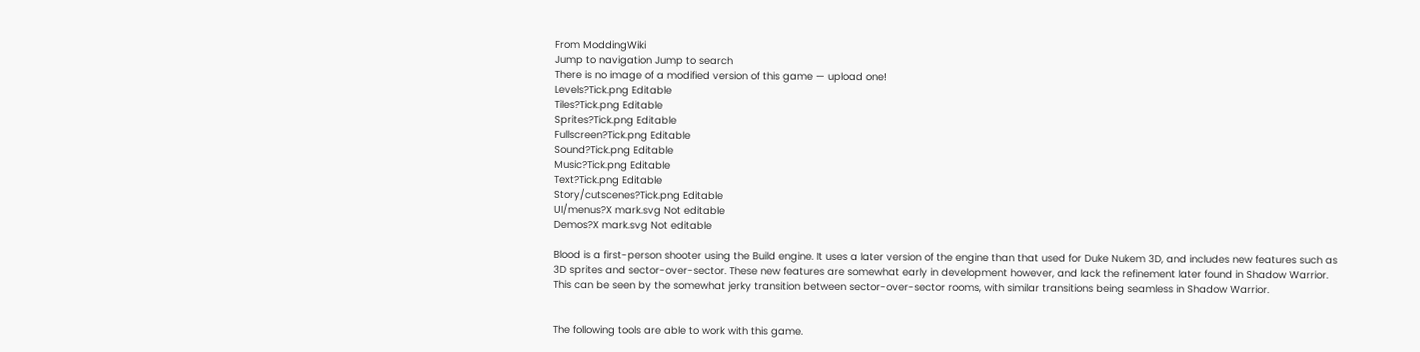From ModdingWiki
Jump to navigation Jump to search
There is no image of a modified version of this game — upload one!
Levels?Tick.png Editable
Tiles?Tick.png Editable
Sprites?Tick.png Editable
Fullscreen?Tick.png Editable
Sound?Tick.png Editable
Music?Tick.png Editable
Text?Tick.png Editable
Story/cutscenes?Tick.png Editable
UI/menus?X mark.svg Not editable
Demos?X mark.svg Not editable

Blood is a first-person shooter using the Build engine. It uses a later version of the engine than that used for Duke Nukem 3D, and includes new features such as 3D sprites and sector-over-sector. These new features are somewhat early in development however, and lack the refinement later found in Shadow Warrior. This can be seen by the somewhat jerky transition between sector-over-sector rooms, with similar transitions being seamless in Shadow Warrior.


The following tools are able to work with this game.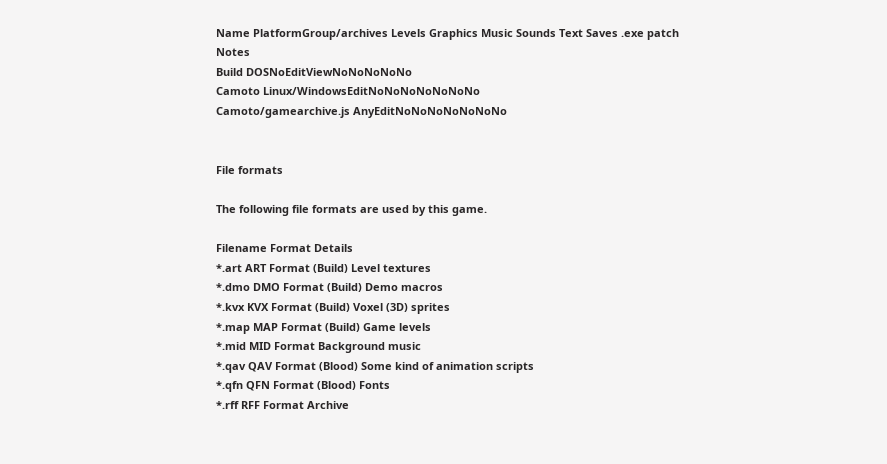Name PlatformGroup/archives Levels Graphics Music Sounds Text Saves .exe patch Notes
Build DOSNoEditViewNoNoNoNoNo
Camoto Linux/WindowsEditNoNoNoNoNoNoNo
Camoto/gamearchive.js AnyEditNoNoNoNoNoNoNo


File formats

The following file formats are used by this game.

Filename Format Details
*.art ART Format (Build) Level textures
*.dmo DMO Format (Build) Demo macros
*.kvx KVX Format (Build) Voxel (3D) sprites
*.map MAP Format (Build) Game levels
*.mid MID Format Background music
*.qav QAV Format (Blood) Some kind of animation scripts
*.qfn QFN Format (Blood) Fonts
*.rff RFF Format Archive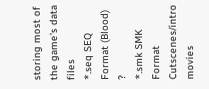storing most of the game's data files
*.seq SEQ Format (Blood) ?
*.smk SMK Format Cutscenes/intro movies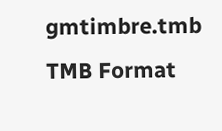gmtimbre.tmb TMB Format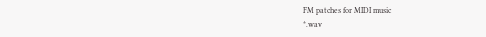FM patches for MIDI music
*.wav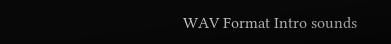WAV Format Intro sounds